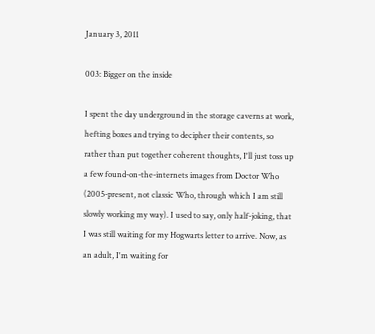January 3, 2011

003: Bigger on the inside

I spent the day underground in the storage caverns at work, hefting boxes and trying to decipher their contents, so rather than put together coherent thoughts, I'll just toss up a few found-on-the-internets images from Doctor Who (2005-present, not classic Who, through which I am still slowly working my way). I used to say, only half-joking, that I was still waiting for my Hogwarts letter to arrive. Now, as an adult, I'm waiting for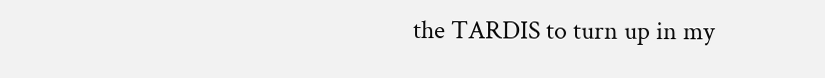the TARDIS to turn up in my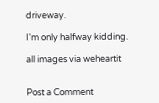driveway.

I'm only halfway kidding.

all images via weheartit


Post a Comment